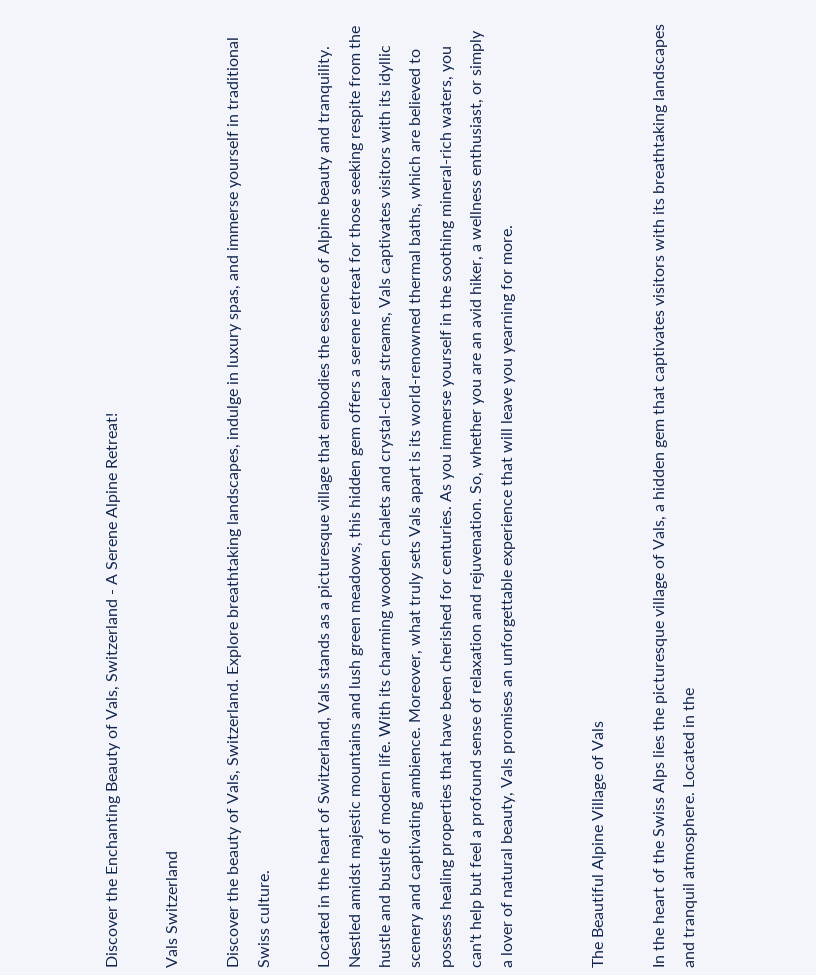Discover the Enchanting Beauty of Vals, Switzerland - A Serene Alpine Retreat!

Vals Switzerland

Discover the beauty of Vals, Switzerland. Explore breathtaking landscapes, indulge in luxury spas, and immerse yourself in traditional Swiss culture.

Located in the heart of Switzerland, Vals stands as a picturesque village that embodies the essence of Alpine beauty and tranquility. Nestled amidst majestic mountains and lush green meadows, this hidden gem offers a serene retreat for those seeking respite from the hustle and bustle of modern life. With its charming wooden chalets and crystal-clear streams, Vals captivates visitors with its idyllic scenery and captivating ambience. Moreover, what truly sets Vals apart is its world-renowned thermal baths, which are believed to possess healing properties that have been cherished for centuries. As you immerse yourself in the soothing mineral-rich waters, you can't help but feel a profound sense of relaxation and rejuvenation. So, whether you are an avid hiker, a wellness enthusiast, or simply a lover of natural beauty, Vals promises an unforgettable experience that will leave you yearning for more.


The Beautiful Alpine Village of Vals

In the heart of the Swiss Alps lies the picturesque village of Vals, a hidden gem that captivates visitors with its breathtaking landscapes and tranquil atmosphere. Located in the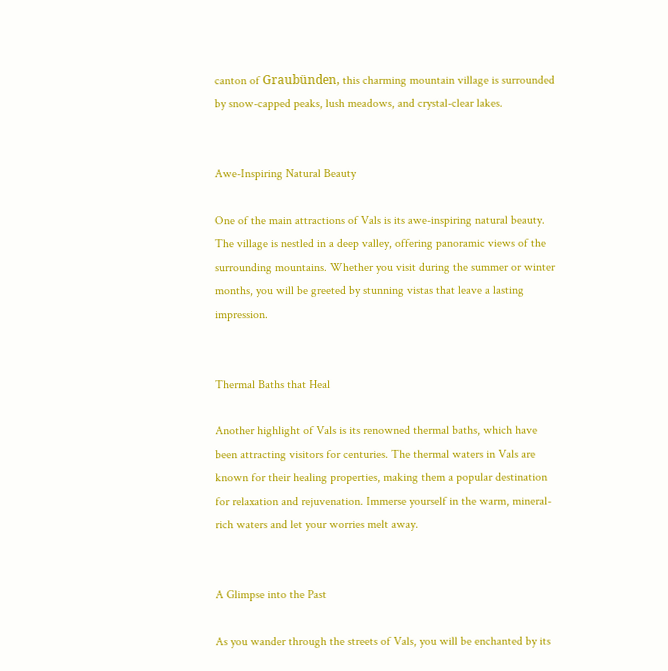canton of Graubünden, this charming mountain village is surrounded by snow-capped peaks, lush meadows, and crystal-clear lakes.


Awe-Inspiring Natural Beauty

One of the main attractions of Vals is its awe-inspiring natural beauty. The village is nestled in a deep valley, offering panoramic views of the surrounding mountains. Whether you visit during the summer or winter months, you will be greeted by stunning vistas that leave a lasting impression.


Thermal Baths that Heal

Another highlight of Vals is its renowned thermal baths, which have been attracting visitors for centuries. The thermal waters in Vals are known for their healing properties, making them a popular destination for relaxation and rejuvenation. Immerse yourself in the warm, mineral-rich waters and let your worries melt away.


A Glimpse into the Past

As you wander through the streets of Vals, you will be enchanted by its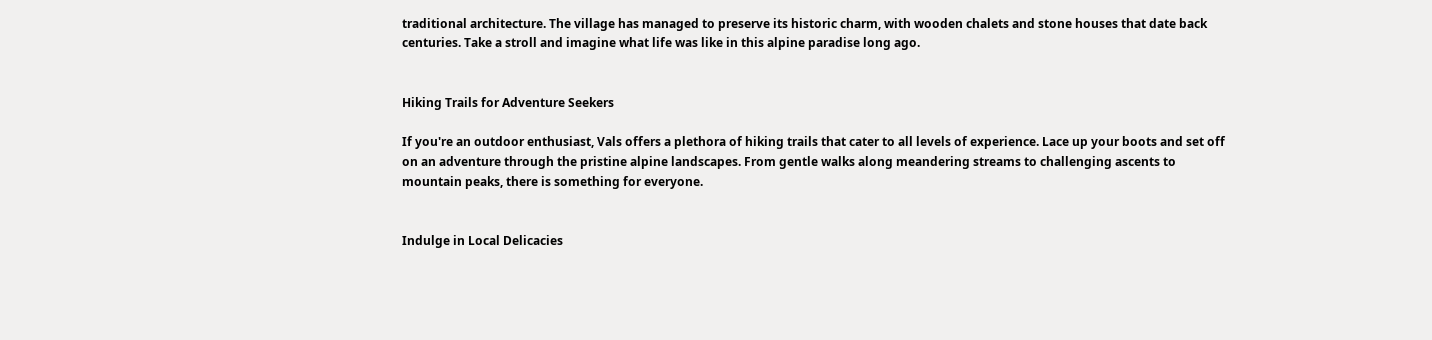traditional architecture. The village has managed to preserve its historic charm, with wooden chalets and stone houses that date back centuries. Take a stroll and imagine what life was like in this alpine paradise long ago.


Hiking Trails for Adventure Seekers

If you're an outdoor enthusiast, Vals offers a plethora of hiking trails that cater to all levels of experience. Lace up your boots and set off on an adventure through the pristine alpine landscapes. From gentle walks along meandering streams to challenging ascents to mountain peaks, there is something for everyone.


Indulge in Local Delicacies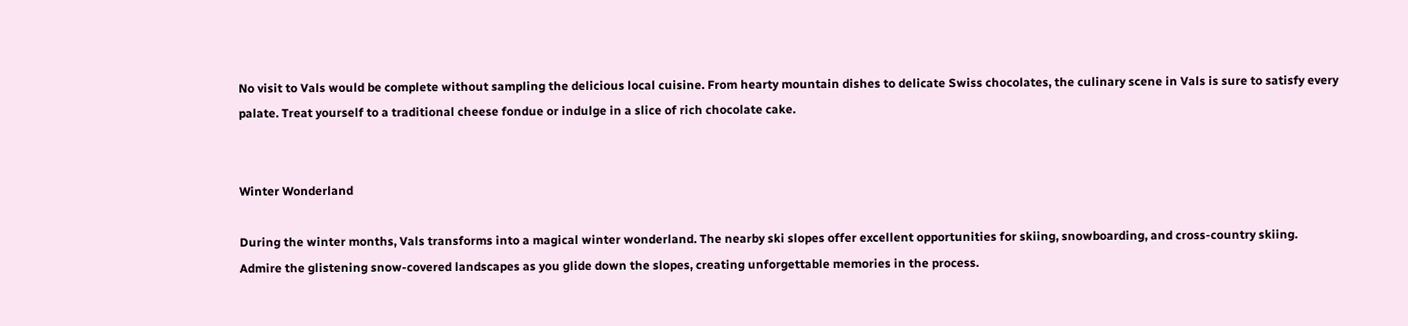No visit to Vals would be complete without sampling the delicious local cuisine. From hearty mountain dishes to delicate Swiss chocolates, the culinary scene in Vals is sure to satisfy every palate. Treat yourself to a traditional cheese fondue or indulge in a slice of rich chocolate cake.


Winter Wonderland

During the winter months, Vals transforms into a magical winter wonderland. The nearby ski slopes offer excellent opportunities for skiing, snowboarding, and cross-country skiing. Admire the glistening snow-covered landscapes as you glide down the slopes, creating unforgettable memories in the process.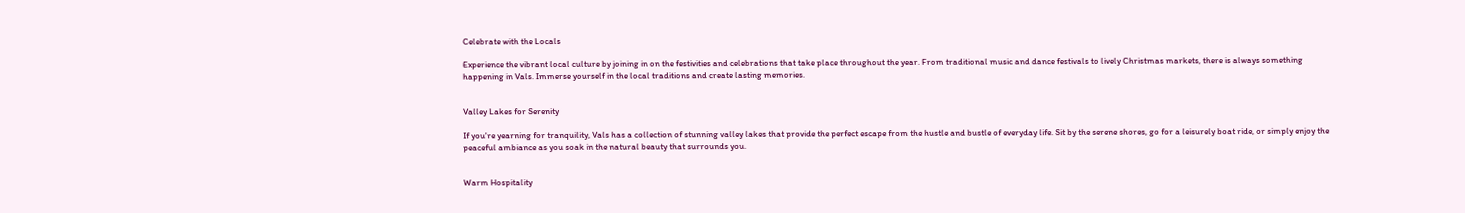Celebrate with the Locals

Experience the vibrant local culture by joining in on the festivities and celebrations that take place throughout the year. From traditional music and dance festivals to lively Christmas markets, there is always something happening in Vals. Immerse yourself in the local traditions and create lasting memories.


Valley Lakes for Serenity

If you're yearning for tranquility, Vals has a collection of stunning valley lakes that provide the perfect escape from the hustle and bustle of everyday life. Sit by the serene shores, go for a leisurely boat ride, or simply enjoy the peaceful ambiance as you soak in the natural beauty that surrounds you.


Warm Hospitality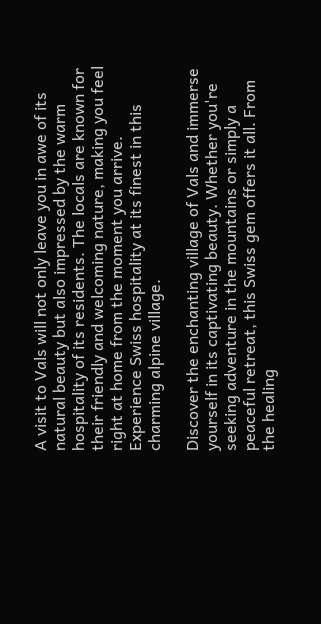A visit to Vals will not only leave you in awe of its natural beauty but also impressed by the warm hospitality of its residents. The locals are known for their friendly and welcoming nature, making you feel right at home from the moment you arrive. Experience Swiss hospitality at its finest in this charming alpine village.

Discover the enchanting village of Vals and immerse yourself in its captivating beauty. Whether you're seeking adventure in the mountains or simply a peaceful retreat, this Swiss gem offers it all. From the healing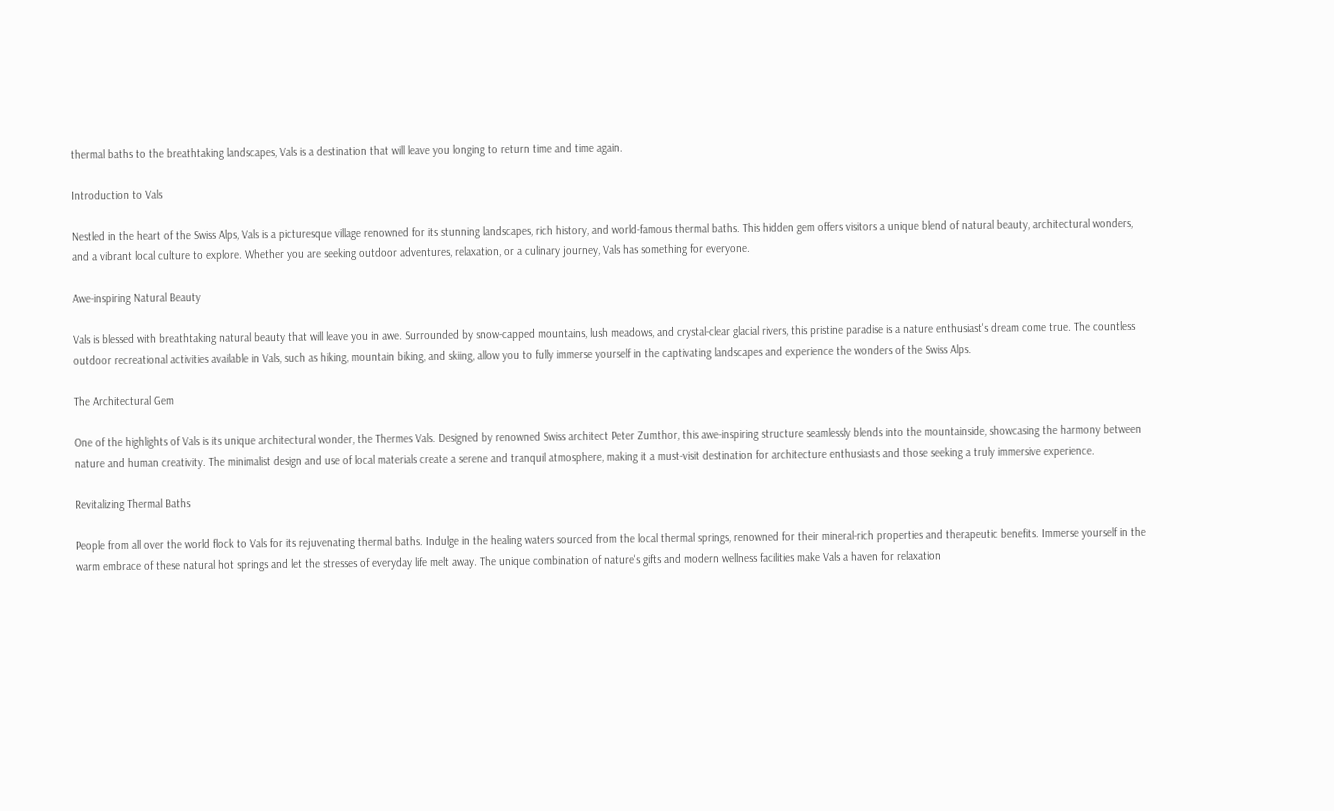thermal baths to the breathtaking landscapes, Vals is a destination that will leave you longing to return time and time again.

Introduction to Vals

Nestled in the heart of the Swiss Alps, Vals is a picturesque village renowned for its stunning landscapes, rich history, and world-famous thermal baths. This hidden gem offers visitors a unique blend of natural beauty, architectural wonders, and a vibrant local culture to explore. Whether you are seeking outdoor adventures, relaxation, or a culinary journey, Vals has something for everyone.

Awe-inspiring Natural Beauty

Vals is blessed with breathtaking natural beauty that will leave you in awe. Surrounded by snow-capped mountains, lush meadows, and crystal-clear glacial rivers, this pristine paradise is a nature enthusiast's dream come true. The countless outdoor recreational activities available in Vals, such as hiking, mountain biking, and skiing, allow you to fully immerse yourself in the captivating landscapes and experience the wonders of the Swiss Alps.

The Architectural Gem

One of the highlights of Vals is its unique architectural wonder, the Thermes Vals. Designed by renowned Swiss architect Peter Zumthor, this awe-inspiring structure seamlessly blends into the mountainside, showcasing the harmony between nature and human creativity. The minimalist design and use of local materials create a serene and tranquil atmosphere, making it a must-visit destination for architecture enthusiasts and those seeking a truly immersive experience.

Revitalizing Thermal Baths

People from all over the world flock to Vals for its rejuvenating thermal baths. Indulge in the healing waters sourced from the local thermal springs, renowned for their mineral-rich properties and therapeutic benefits. Immerse yourself in the warm embrace of these natural hot springs and let the stresses of everyday life melt away. The unique combination of nature's gifts and modern wellness facilities make Vals a haven for relaxation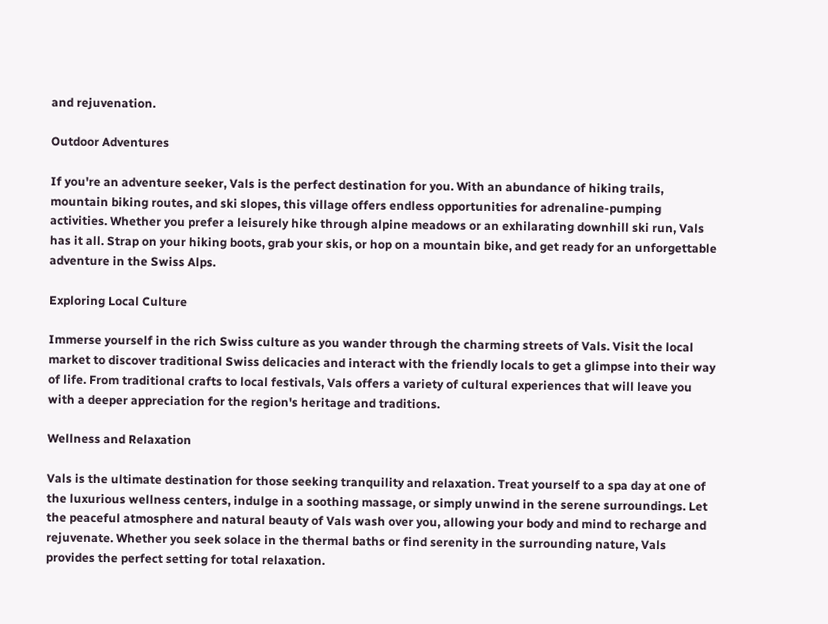and rejuvenation.

Outdoor Adventures

If you're an adventure seeker, Vals is the perfect destination for you. With an abundance of hiking trails, mountain biking routes, and ski slopes, this village offers endless opportunities for adrenaline-pumping activities. Whether you prefer a leisurely hike through alpine meadows or an exhilarating downhill ski run, Vals has it all. Strap on your hiking boots, grab your skis, or hop on a mountain bike, and get ready for an unforgettable adventure in the Swiss Alps.

Exploring Local Culture

Immerse yourself in the rich Swiss culture as you wander through the charming streets of Vals. Visit the local market to discover traditional Swiss delicacies and interact with the friendly locals to get a glimpse into their way of life. From traditional crafts to local festivals, Vals offers a variety of cultural experiences that will leave you with a deeper appreciation for the region's heritage and traditions.

Wellness and Relaxation

Vals is the ultimate destination for those seeking tranquility and relaxation. Treat yourself to a spa day at one of the luxurious wellness centers, indulge in a soothing massage, or simply unwind in the serene surroundings. Let the peaceful atmosphere and natural beauty of Vals wash over you, allowing your body and mind to recharge and rejuvenate. Whether you seek solace in the thermal baths or find serenity in the surrounding nature, Vals provides the perfect setting for total relaxation.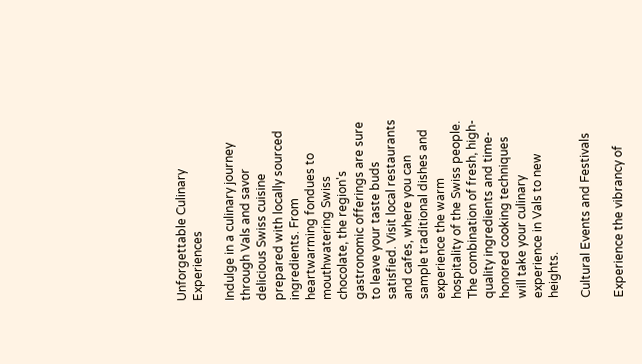Unforgettable Culinary Experiences

Indulge in a culinary journey through Vals and savor delicious Swiss cuisine prepared with locally sourced ingredients. From heartwarming fondues to mouthwatering Swiss chocolate, the region's gastronomic offerings are sure to leave your taste buds satisfied. Visit local restaurants and cafes, where you can sample traditional dishes and experience the warm hospitality of the Swiss people. The combination of fresh, high-quality ingredients and time-honored cooking techniques will take your culinary experience in Vals to new heights.

Cultural Events and Festivals

Experience the vibrancy of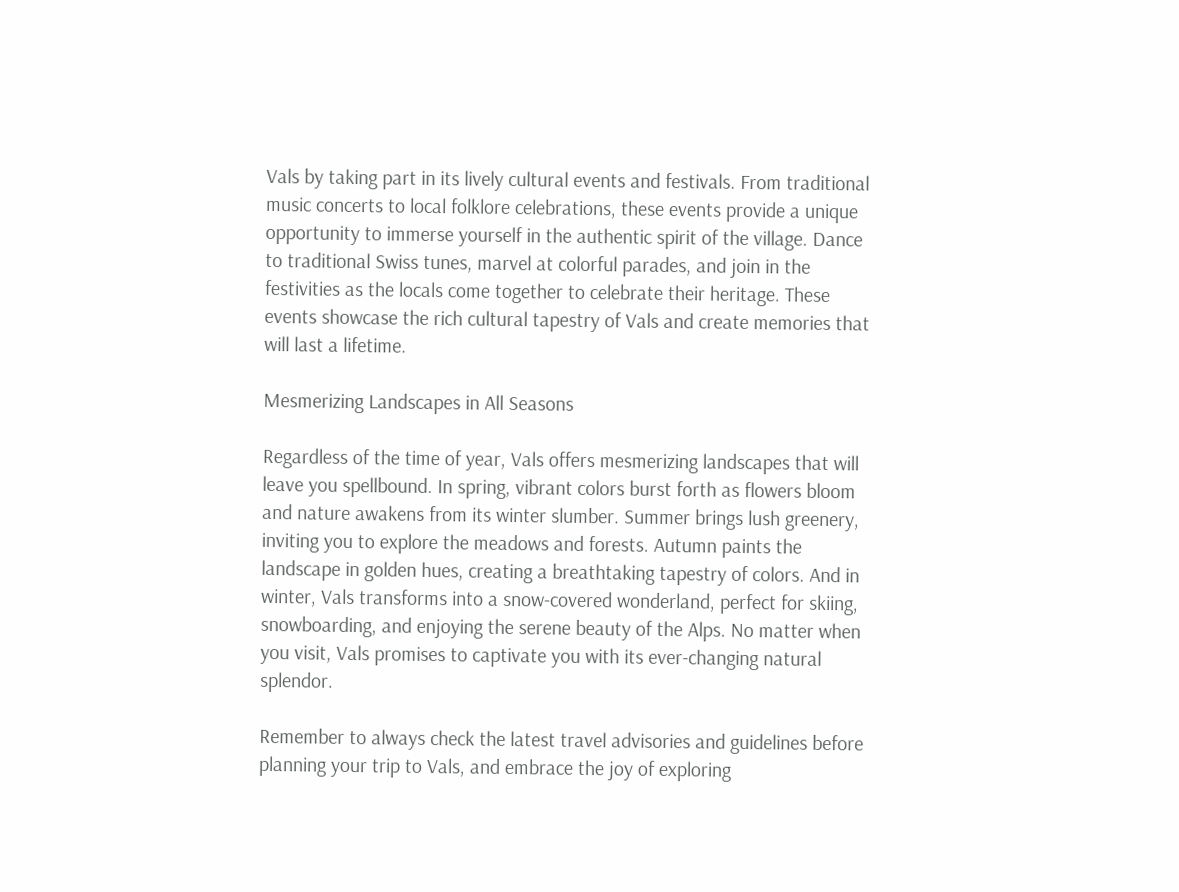Vals by taking part in its lively cultural events and festivals. From traditional music concerts to local folklore celebrations, these events provide a unique opportunity to immerse yourself in the authentic spirit of the village. Dance to traditional Swiss tunes, marvel at colorful parades, and join in the festivities as the locals come together to celebrate their heritage. These events showcase the rich cultural tapestry of Vals and create memories that will last a lifetime.

Mesmerizing Landscapes in All Seasons

Regardless of the time of year, Vals offers mesmerizing landscapes that will leave you spellbound. In spring, vibrant colors burst forth as flowers bloom and nature awakens from its winter slumber. Summer brings lush greenery, inviting you to explore the meadows and forests. Autumn paints the landscape in golden hues, creating a breathtaking tapestry of colors. And in winter, Vals transforms into a snow-covered wonderland, perfect for skiing, snowboarding, and enjoying the serene beauty of the Alps. No matter when you visit, Vals promises to captivate you with its ever-changing natural splendor.

Remember to always check the latest travel advisories and guidelines before planning your trip to Vals, and embrace the joy of exploring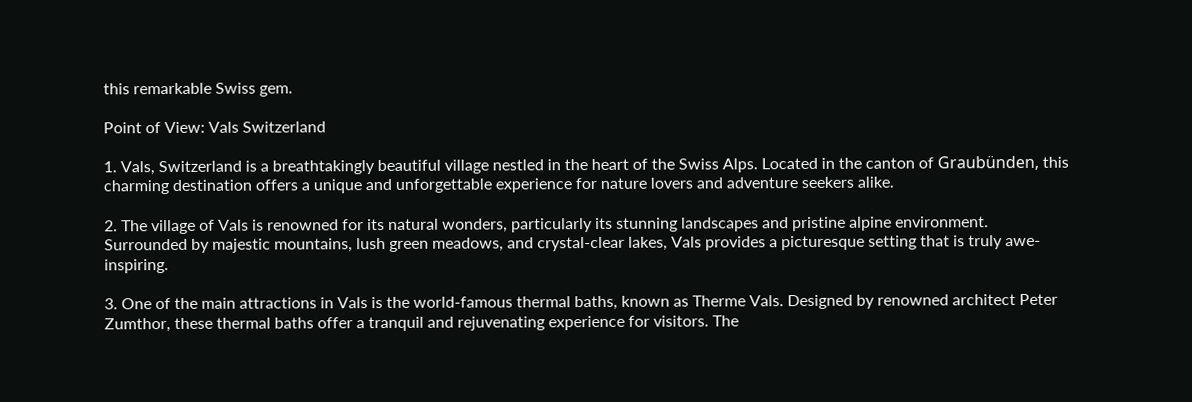this remarkable Swiss gem.

Point of View: Vals Switzerland

1. Vals, Switzerland is a breathtakingly beautiful village nestled in the heart of the Swiss Alps. Located in the canton of Graubünden, this charming destination offers a unique and unforgettable experience for nature lovers and adventure seekers alike.

2. The village of Vals is renowned for its natural wonders, particularly its stunning landscapes and pristine alpine environment. Surrounded by majestic mountains, lush green meadows, and crystal-clear lakes, Vals provides a picturesque setting that is truly awe-inspiring.

3. One of the main attractions in Vals is the world-famous thermal baths, known as Therme Vals. Designed by renowned architect Peter Zumthor, these thermal baths offer a tranquil and rejuvenating experience for visitors. The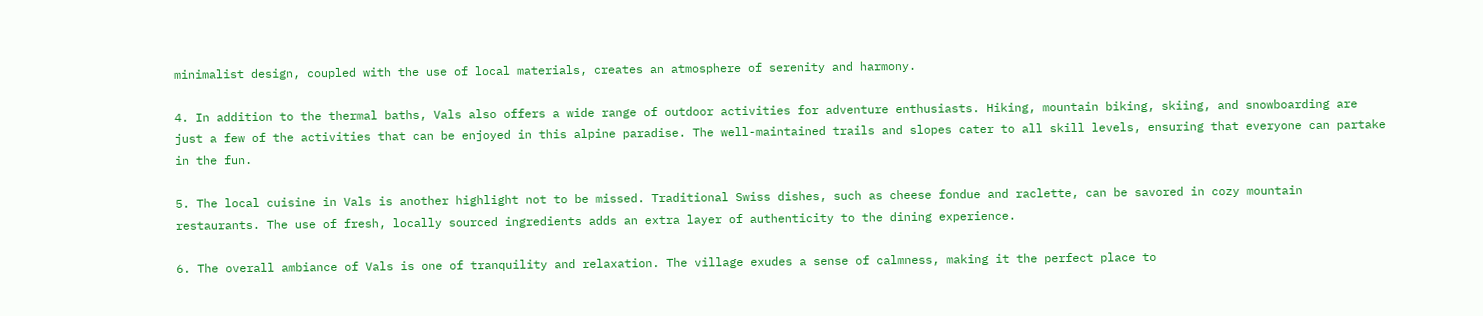minimalist design, coupled with the use of local materials, creates an atmosphere of serenity and harmony.

4. In addition to the thermal baths, Vals also offers a wide range of outdoor activities for adventure enthusiasts. Hiking, mountain biking, skiing, and snowboarding are just a few of the activities that can be enjoyed in this alpine paradise. The well-maintained trails and slopes cater to all skill levels, ensuring that everyone can partake in the fun.

5. The local cuisine in Vals is another highlight not to be missed. Traditional Swiss dishes, such as cheese fondue and raclette, can be savored in cozy mountain restaurants. The use of fresh, locally sourced ingredients adds an extra layer of authenticity to the dining experience.

6. The overall ambiance of Vals is one of tranquility and relaxation. The village exudes a sense of calmness, making it the perfect place to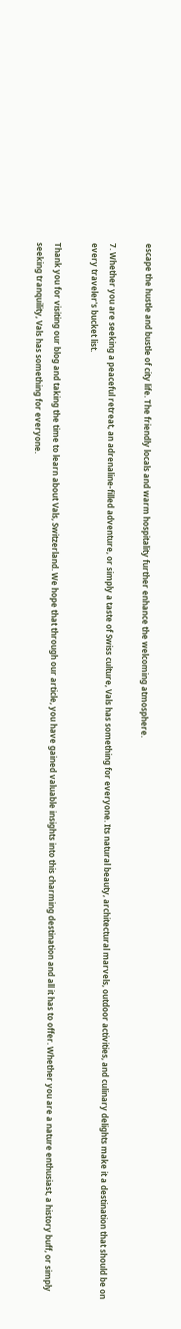escape the hustle and bustle of city life. The friendly locals and warm hospitality further enhance the welcoming atmosphere.

7. Whether you are seeking a peaceful retreat, an adrenaline-filled adventure, or simply a taste of Swiss culture, Vals has something for everyone. Its natural beauty, architectural marvels, outdoor activities, and culinary delights make it a destination that should be on every traveler's bucket list.

Thank you for visiting our blog and taking the time to learn about Vals, Switzerland. We hope that through our article, you have gained valuable insights into this charming destination and all it has to offer. Whether you are a nature enthusiast, a history buff, or simply seeking tranquility, Vals has something for everyone.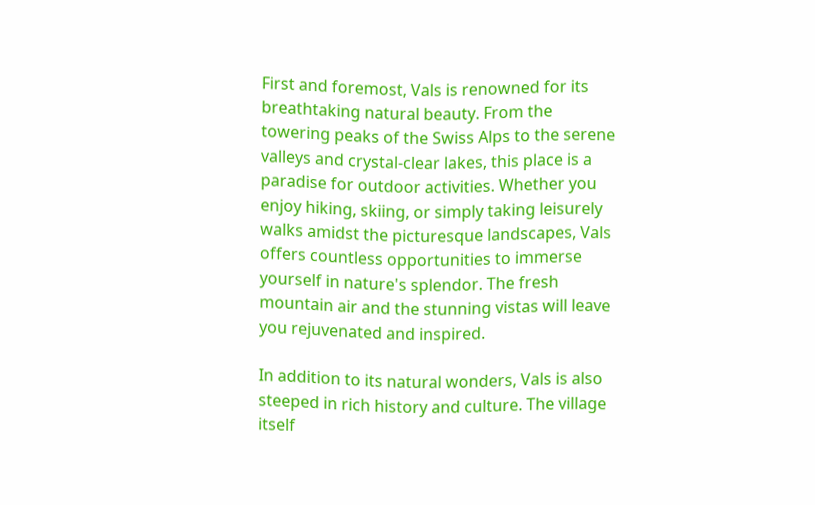First and foremost, Vals is renowned for its breathtaking natural beauty. From the towering peaks of the Swiss Alps to the serene valleys and crystal-clear lakes, this place is a paradise for outdoor activities. Whether you enjoy hiking, skiing, or simply taking leisurely walks amidst the picturesque landscapes, Vals offers countless opportunities to immerse yourself in nature's splendor. The fresh mountain air and the stunning vistas will leave you rejuvenated and inspired.

In addition to its natural wonders, Vals is also steeped in rich history and culture. The village itself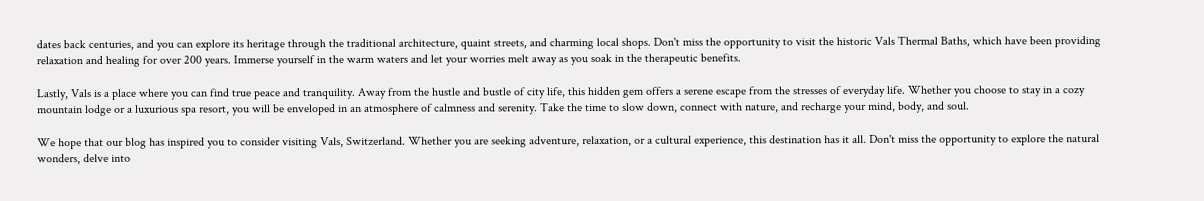dates back centuries, and you can explore its heritage through the traditional architecture, quaint streets, and charming local shops. Don't miss the opportunity to visit the historic Vals Thermal Baths, which have been providing relaxation and healing for over 200 years. Immerse yourself in the warm waters and let your worries melt away as you soak in the therapeutic benefits.

Lastly, Vals is a place where you can find true peace and tranquility. Away from the hustle and bustle of city life, this hidden gem offers a serene escape from the stresses of everyday life. Whether you choose to stay in a cozy mountain lodge or a luxurious spa resort, you will be enveloped in an atmosphere of calmness and serenity. Take the time to slow down, connect with nature, and recharge your mind, body, and soul.

We hope that our blog has inspired you to consider visiting Vals, Switzerland. Whether you are seeking adventure, relaxation, or a cultural experience, this destination has it all. Don't miss the opportunity to explore the natural wonders, delve into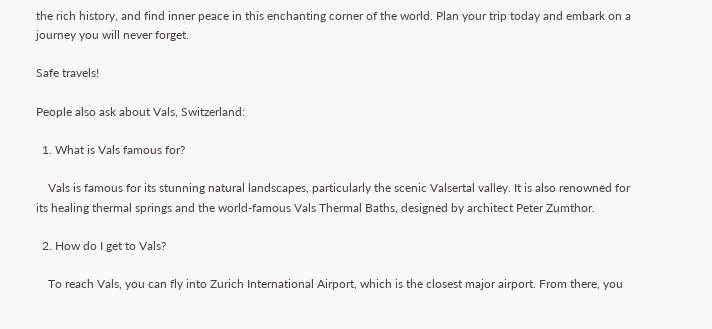the rich history, and find inner peace in this enchanting corner of the world. Plan your trip today and embark on a journey you will never forget.

Safe travels!

People also ask about Vals, Switzerland:

  1. What is Vals famous for?

    Vals is famous for its stunning natural landscapes, particularly the scenic Valsertal valley. It is also renowned for its healing thermal springs and the world-famous Vals Thermal Baths, designed by architect Peter Zumthor.

  2. How do I get to Vals?

    To reach Vals, you can fly into Zurich International Airport, which is the closest major airport. From there, you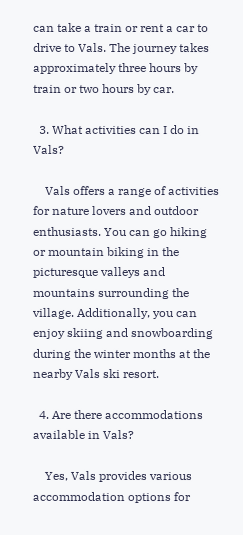can take a train or rent a car to drive to Vals. The journey takes approximately three hours by train or two hours by car.

  3. What activities can I do in Vals?

    Vals offers a range of activities for nature lovers and outdoor enthusiasts. You can go hiking or mountain biking in the picturesque valleys and mountains surrounding the village. Additionally, you can enjoy skiing and snowboarding during the winter months at the nearby Vals ski resort.

  4. Are there accommodations available in Vals?

    Yes, Vals provides various accommodation options for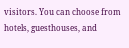visitors. You can choose from hotels, guesthouses, and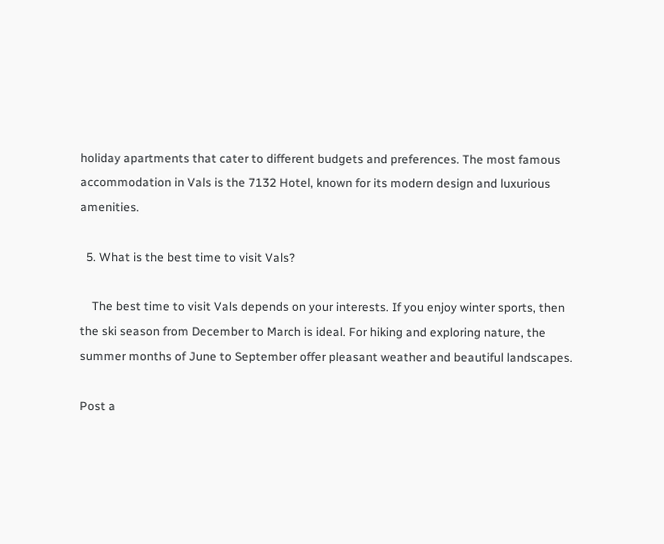holiday apartments that cater to different budgets and preferences. The most famous accommodation in Vals is the 7132 Hotel, known for its modern design and luxurious amenities.

  5. What is the best time to visit Vals?

    The best time to visit Vals depends on your interests. If you enjoy winter sports, then the ski season from December to March is ideal. For hiking and exploring nature, the summer months of June to September offer pleasant weather and beautiful landscapes.

Post a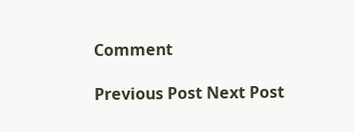Comment

Previous Post Next Post